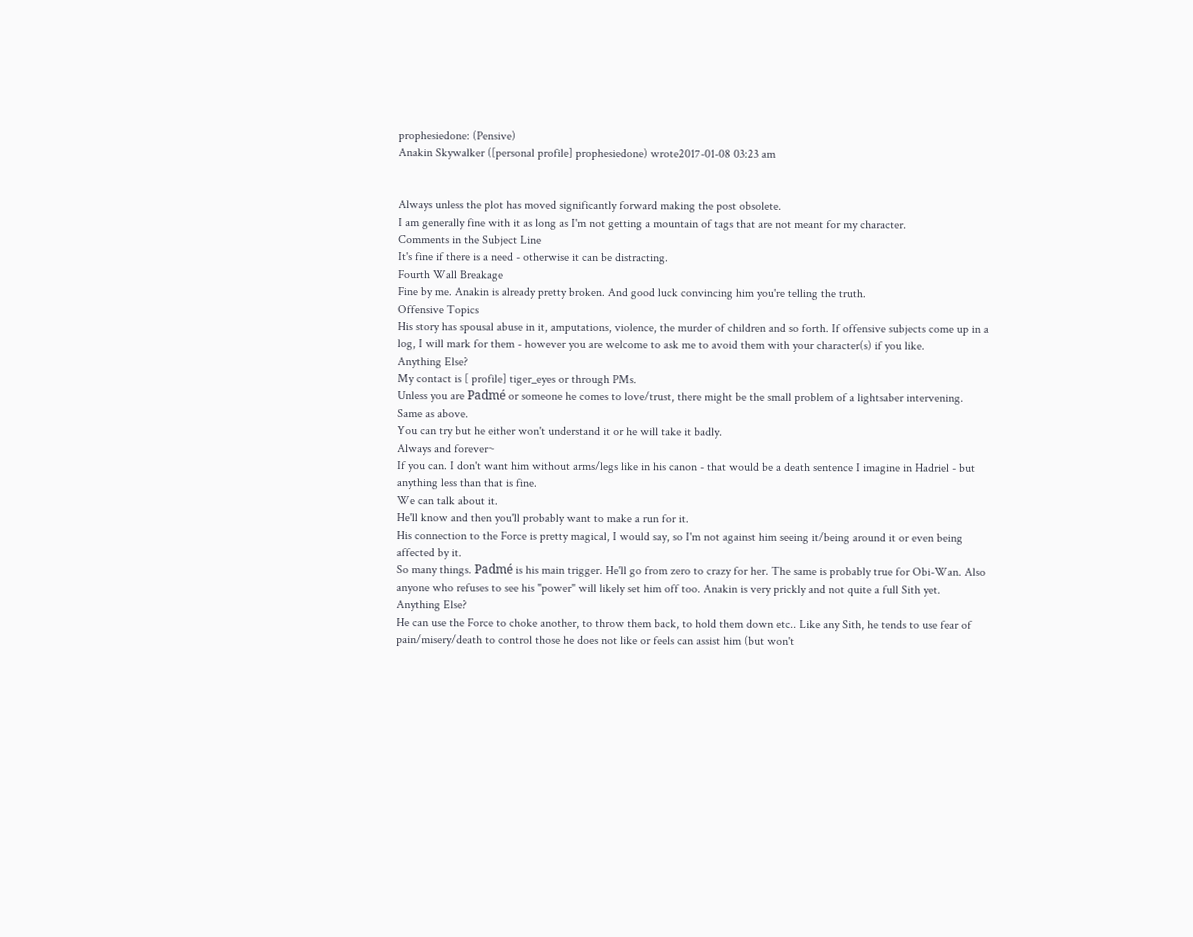prophesiedone: (Pensive)
Anakin Skywalker ([personal profile] prophesiedone) wrote2017-01-08 03:23 am


Always unless the plot has moved significantly forward making the post obsolete.
I am generally fine with it as long as I'm not getting a mountain of tags that are not meant for my character.
Comments in the Subject Line
It's fine if there is a need - otherwise it can be distracting.
Fourth Wall Breakage
Fine by me. Anakin is already pretty broken. And good luck convincing him you're telling the truth.
Offensive Topics
His story has spousal abuse in it, amputations, violence, the murder of children and so forth. If offensive subjects come up in a log, I will mark for them - however you are welcome to ask me to avoid them with your character(s) if you like.
Anything Else?
My contact is [ profile] tiger_eyes or through PMs.
Unless you are Padmé or someone he comes to love/trust, there might be the small problem of a lightsaber intervening.
Same as above.
You can try but he either won't understand it or he will take it badly.
Always and forever~
If you can. I don't want him without arms/legs like in his canon - that would be a death sentence I imagine in Hadriel - but anything less than that is fine.
We can talk about it.
He'll know and then you'll probably want to make a run for it.
His connection to the Force is pretty magical, I would say, so I'm not against him seeing it/being around it or even being affected by it.
So many things. Padmé is his main trigger. He'll go from zero to crazy for her. The same is probably true for Obi-Wan. Also anyone who refuses to see his "power" will likely set him off too. Anakin is very prickly and not quite a full Sith yet.
Anything Else?
He can use the Force to choke another, to throw them back, to hold them down etc.. Like any Sith, he tends to use fear of pain/misery/death to control those he does not like or feels can assist him (but won't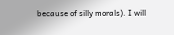because of silly morals). I will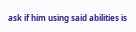ask if him using said abilities is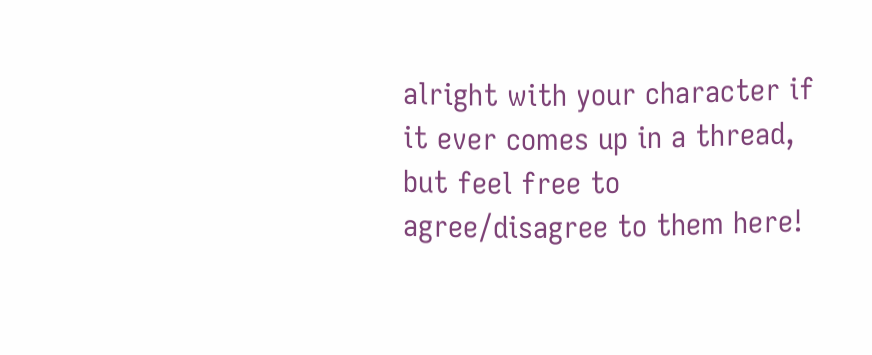alright with your character if it ever comes up in a thread, but feel free to agree/disagree to them here!